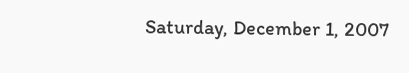Saturday, December 1, 2007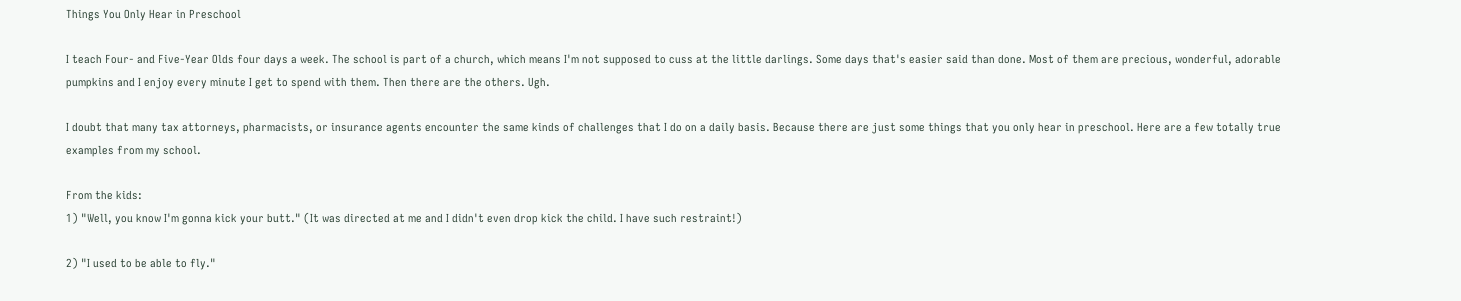Things You Only Hear in Preschool

I teach Four- and Five-Year Olds four days a week. The school is part of a church, which means I'm not supposed to cuss at the little darlings. Some days that's easier said than done. Most of them are precious, wonderful, adorable pumpkins and I enjoy every minute I get to spend with them. Then there are the others. Ugh.

I doubt that many tax attorneys, pharmacists, or insurance agents encounter the same kinds of challenges that I do on a daily basis. Because there are just some things that you only hear in preschool. Here are a few totally true examples from my school.

From the kids:
1) "Well, you know I'm gonna kick your butt." (It was directed at me and I didn't even drop kick the child. I have such restraint!)

2) "I used to be able to fly."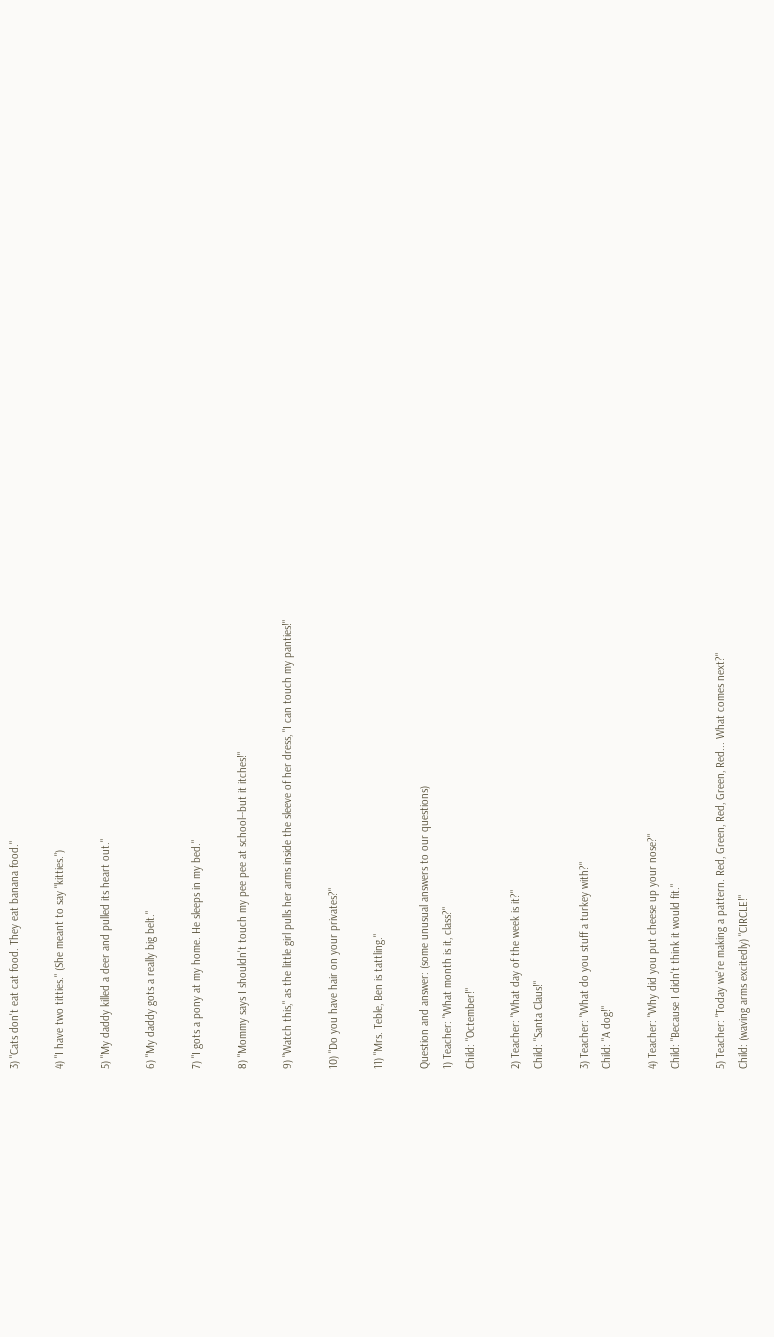3) "Cats don't eat cat food. They eat banana food."

4) "I have two titties." (She meant to say "kitties.")

5) "My daddy killed a deer and pulled its heart out."

6) "My daddy gots a really big belt."

7) "I gots a pony at my home. He sleeps in my bed."

8) "Mommy says I shouldn't touch my pee pee at school--but it itches!"

9) "Watch this," as the little girl pulls her arms inside the sleeve of her dress, "I can touch my panties!"

10) "Do you have hair on your privates?"

11) "Mrs. Teble, Ben is tattling."

Question and answer: (some unusual answers to our questions)
1) Teacher: "What month is it, class?"
Child: "Octember!"

2) Teacher: "What day of the week is it?"
Child: "Santa Claus!"

3) Teacher: "What do you stuff a turkey with?"
Child: "A dog!"

4) Teacher: "Why did you put cheese up your nose?"
Child: "Because I didn't think it would fit."

5) Teacher: "Today we're making a pattern. Red, Green, Red, Green, Red... What comes next?"
Child: (waving arms excitedly) "CIRCLE!"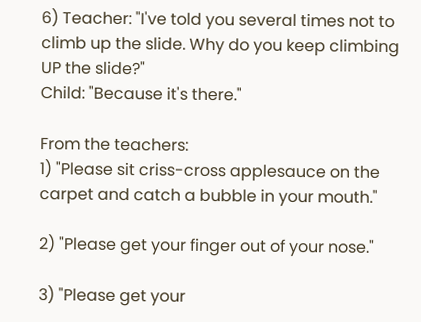6) Teacher: "I've told you several times not to climb up the slide. Why do you keep climbing UP the slide?"
Child: "Because it's there."

From the teachers:
1) "Please sit criss-cross applesauce on the carpet and catch a bubble in your mouth."

2) "Please get your finger out of your nose."

3) "Please get your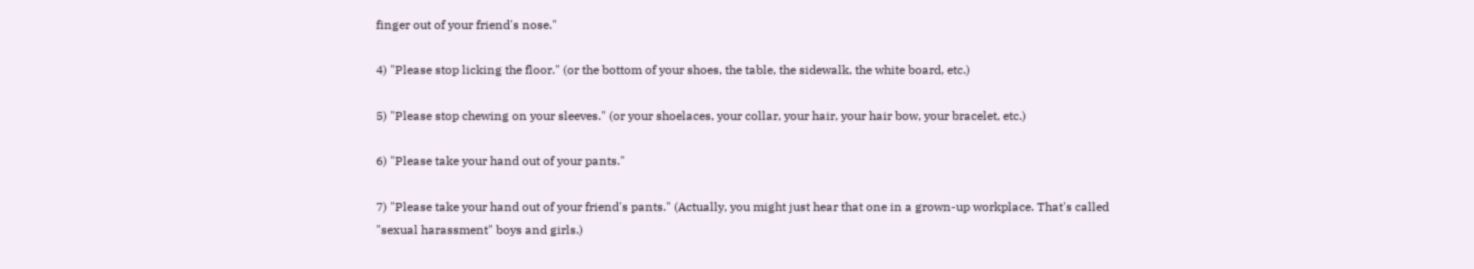finger out of your friend's nose."

4) "Please stop licking the floor." (or the bottom of your shoes, the table, the sidewalk, the white board, etc.)

5) "Please stop chewing on your sleeves." (or your shoelaces, your collar, your hair, your hair bow, your bracelet, etc.)

6) "Please take your hand out of your pants."

7) "Please take your hand out of your friend's pants." (Actually, you might just hear that one in a grown-up workplace. That's called "sexual harassment" boys and girls.)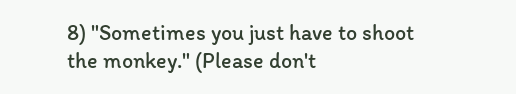8) "Sometimes you just have to shoot the monkey." (Please don't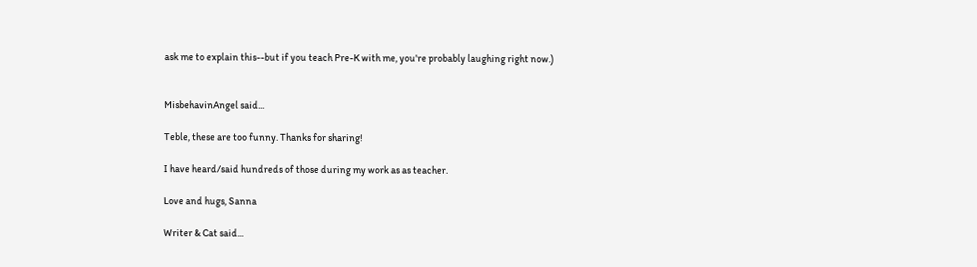ask me to explain this--but if you teach Pre-K with me, you're probably laughing right now.)


MisbehavinAngel said...

Teble, these are too funny. Thanks for sharing!

I have heard/said hundreds of those during my work as as teacher.

Love and hugs, Sanna

Writer & Cat said...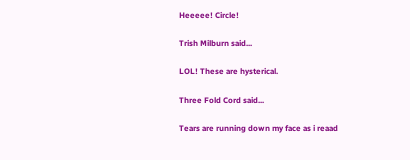Heeeee! Circle!

Trish Milburn said...

LOL! These are hysterical.

Three Fold Cord said...

Tears are running down my face as i reaad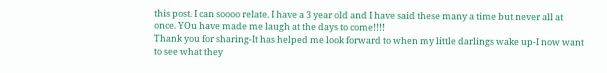this post. I can soooo relate. I have a 3 year old and I have said these many a time but never all at once. YOu have made me laugh at the days to come!!!!
Thank you for sharing-It has helped me look forward to when my little darlings wake up-I now want to see what they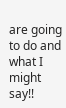are going to do and what I might say!!